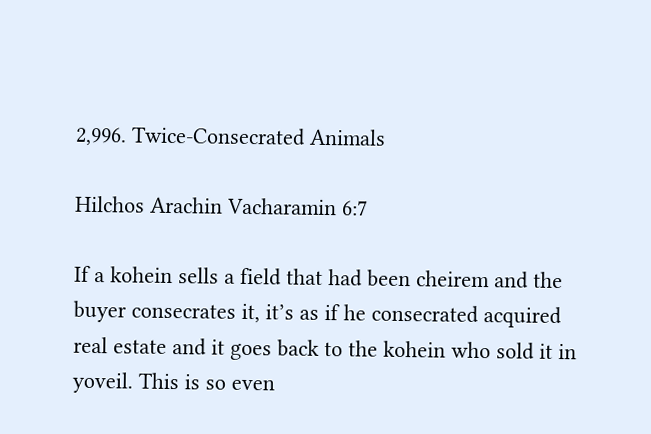2,996. Twice-Consecrated Animals

Hilchos Arachin Vacharamin 6:7

If a kohein sells a field that had been cheirem and the buyer consecrates it, it’s as if he consecrated acquired real estate and it goes back to the kohein who sold it in yoveil. This is so even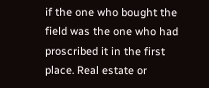if the one who bought the field was the one who had proscribed it in the first place. Real estate or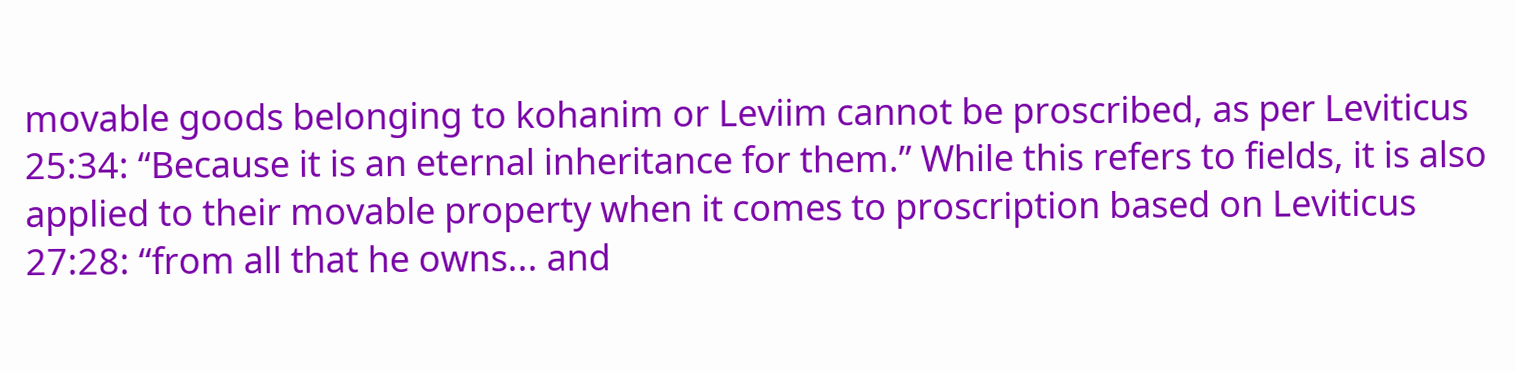movable goods belonging to kohanim or Leviim cannot be proscribed, as per Leviticus 25:34: “Because it is an eternal inheritance for them.” While this refers to fields, it is also applied to their movable property when it comes to proscription based on Leviticus 27:28: “from all that he owns... and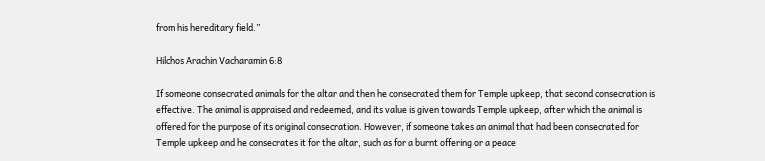from his hereditary field.”

Hilchos Arachin Vacharamin 6:8

If someone consecrated animals for the altar and then he consecrated them for Temple upkeep, that second consecration is effective. The animal is appraised and redeemed, and its value is given towards Temple upkeep, after which the animal is offered for the purpose of its original consecration. However, if someone takes an animal that had been consecrated for Temple upkeep and he consecrates it for the altar, such as for a burnt offering or a peace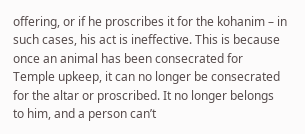offering, or if he proscribes it for the kohanim – in such cases, his act is ineffective. This is because once an animal has been consecrated for Temple upkeep, it can no longer be consecrated for the altar or proscribed. It no longer belongs to him, and a person can’t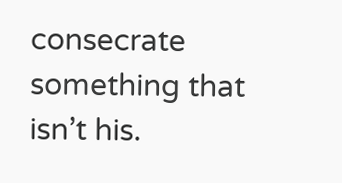consecrate something that isn’t his.